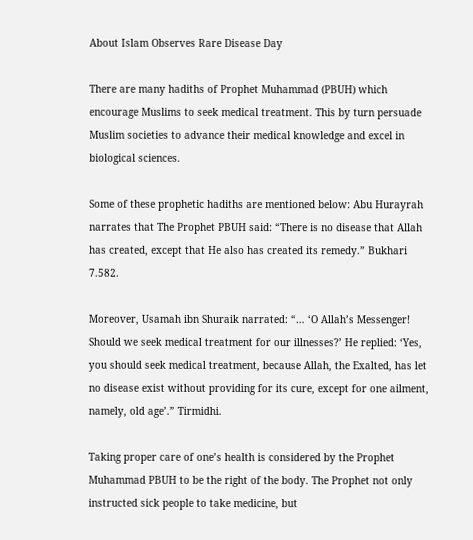About Islam Observes Rare Disease Day

There are many hadiths of Prophet Muhammad (PBUH) which encourage Muslims to seek medical treatment. This by turn persuade Muslim societies to advance their medical knowledge and excel in biological sciences.

Some of these prophetic hadiths are mentioned below: Abu Hurayrah narrates that The Prophet PBUH said: “There is no disease that Allah has created, except that He also has created its remedy.” Bukhari 7.582.

Moreover, Usamah ibn Shuraik narrated: “… ‘O Allah’s Messenger! Should we seek medical treatment for our illnesses?’ He replied: ‘Yes, you should seek medical treatment, because Allah, the Exalted, has let no disease exist without providing for its cure, except for one ailment, namely, old age’.” Tirmidhi.

Taking proper care of one’s health is considered by the Prophet Muhammad PBUH to be the right of the body. The Prophet not only instructed sick people to take medicine, but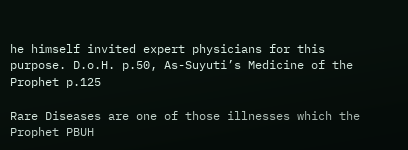he himself invited expert physicians for this purpose. D.o.H. p.50, As-Suyuti’s Medicine of the Prophet p.125

Rare Diseases are one of those illnesses which the Prophet PBUH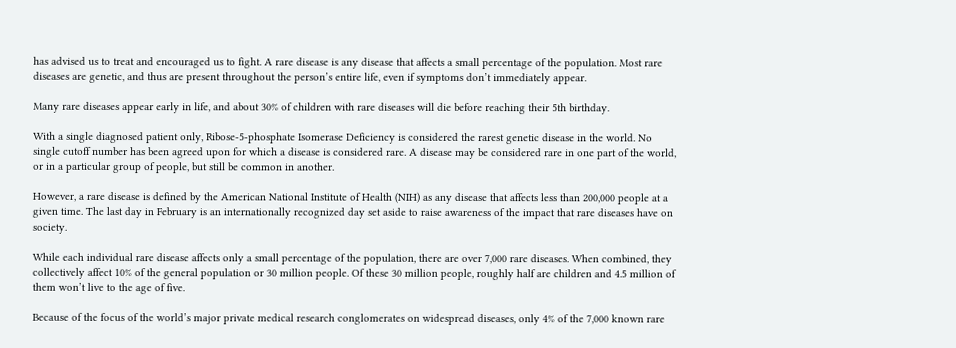has advised us to treat and encouraged us to fight. A rare disease is any disease that affects a small percentage of the population. Most rare diseases are genetic, and thus are present throughout the person’s entire life, even if symptoms don’t immediately appear.

Many rare diseases appear early in life, and about 30% of children with rare diseases will die before reaching their 5th birthday.

With a single diagnosed patient only, Ribose-5-phosphate Isomerase Deficiency is considered the rarest genetic disease in the world. No single cutoff number has been agreed upon for which a disease is considered rare. A disease may be considered rare in one part of the world, or in a particular group of people, but still be common in another.

However, a rare disease is defined by the American National Institute of Health (NIH) as any disease that affects less than 200,000 people at a given time. The last day in February is an internationally recognized day set aside to raise awareness of the impact that rare diseases have on society.

While each individual rare disease affects only a small percentage of the population, there are over 7,000 rare diseases. When combined, they collectively affect 10% of the general population or 30 million people. Of these 30 million people, roughly half are children and 4.5 million of them won’t live to the age of five.

Because of the focus of the world’s major private medical research conglomerates on widespread diseases, only 4% of the 7,000 known rare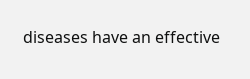diseases have an effective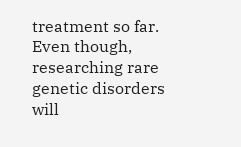treatment so far. Even though, researching rare genetic disorders will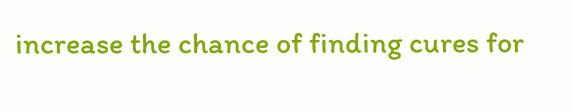increase the chance of finding cures for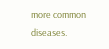more common diseases.